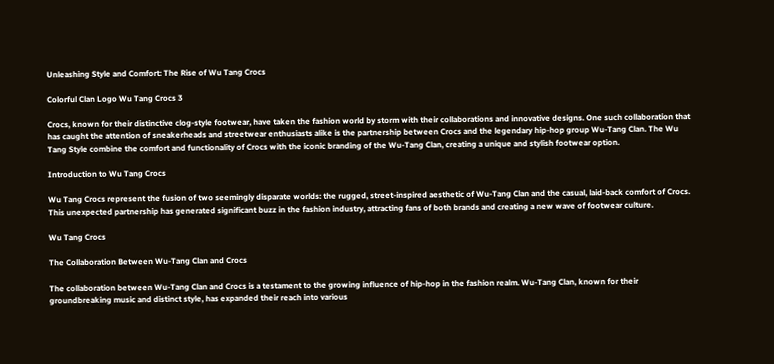Unleashing Style and Comfort: The Rise of Wu Tang Crocs

Colorful Clan Logo Wu Tang Crocs 3

Crocs, known for their distinctive clog-style footwear, have taken the fashion world by storm with their collaborations and innovative designs. One such collaboration that has caught the attention of sneakerheads and streetwear enthusiasts alike is the partnership between Crocs and the legendary hip-hop group Wu-Tang Clan. The Wu Tang Style combine the comfort and functionality of Crocs with the iconic branding of the Wu-Tang Clan, creating a unique and stylish footwear option.

Introduction to Wu Tang Crocs

Wu Tang Crocs represent the fusion of two seemingly disparate worlds: the rugged, street-inspired aesthetic of Wu-Tang Clan and the casual, laid-back comfort of Crocs. This unexpected partnership has generated significant buzz in the fashion industry, attracting fans of both brands and creating a new wave of footwear culture.

Wu Tang Crocs

The Collaboration Between Wu-Tang Clan and Crocs

The collaboration between Wu-Tang Clan and Crocs is a testament to the growing influence of hip-hop in the fashion realm. Wu-Tang Clan, known for their groundbreaking music and distinct style, has expanded their reach into various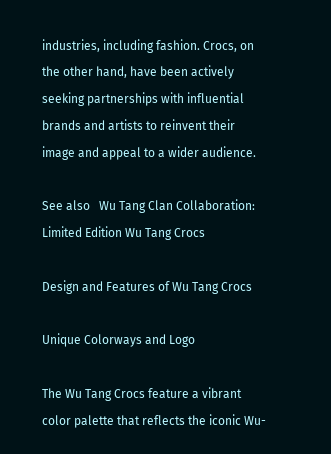industries, including fashion. Crocs, on the other hand, have been actively seeking partnerships with influential brands and artists to reinvent their image and appeal to a wider audience.

See also   Wu Tang Clan Collaboration: Limited Edition Wu Tang Crocs

Design and Features of Wu Tang Crocs

Unique Colorways and Logo

The Wu Tang Crocs feature a vibrant color palette that reflects the iconic Wu-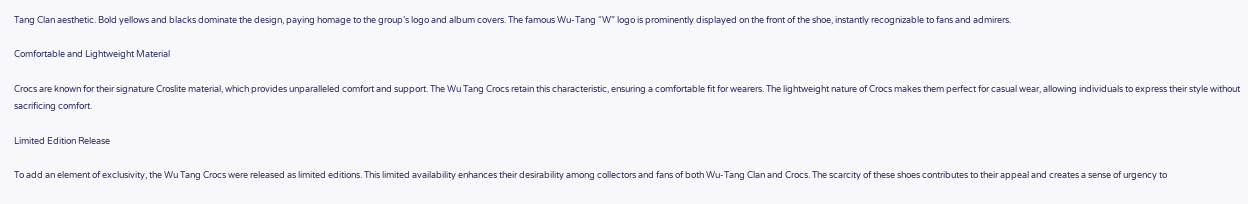Tang Clan aesthetic. Bold yellows and blacks dominate the design, paying homage to the group’s logo and album covers. The famous Wu-Tang “W” logo is prominently displayed on the front of the shoe, instantly recognizable to fans and admirers.

Comfortable and Lightweight Material

Crocs are known for their signature Croslite material, which provides unparalleled comfort and support. The Wu Tang Crocs retain this characteristic, ensuring a comfortable fit for wearers. The lightweight nature of Crocs makes them perfect for casual wear, allowing individuals to express their style without sacrificing comfort.

Limited Edition Release

To add an element of exclusivity, the Wu Tang Crocs were released as limited editions. This limited availability enhances their desirability among collectors and fans of both Wu-Tang Clan and Crocs. The scarcity of these shoes contributes to their appeal and creates a sense of urgency to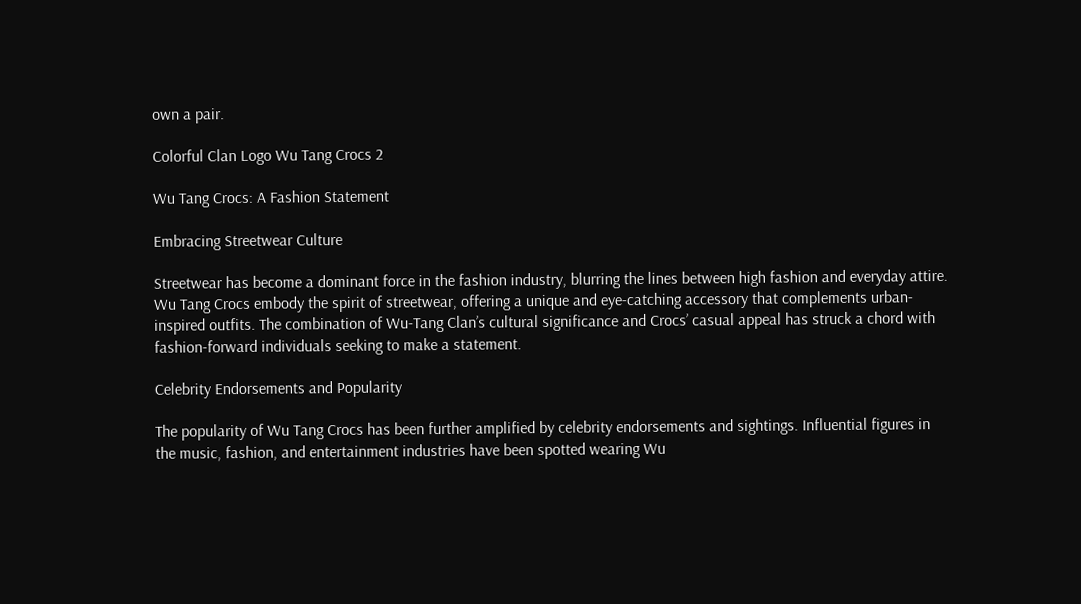own a pair.

Colorful Clan Logo Wu Tang Crocs 2

Wu Tang Crocs: A Fashion Statement

Embracing Streetwear Culture

Streetwear has become a dominant force in the fashion industry, blurring the lines between high fashion and everyday attire. Wu Tang Crocs embody the spirit of streetwear, offering a unique and eye-catching accessory that complements urban-inspired outfits. The combination of Wu-Tang Clan’s cultural significance and Crocs’ casual appeal has struck a chord with fashion-forward individuals seeking to make a statement.

Celebrity Endorsements and Popularity

The popularity of Wu Tang Crocs has been further amplified by celebrity endorsements and sightings. Influential figures in the music, fashion, and entertainment industries have been spotted wearing Wu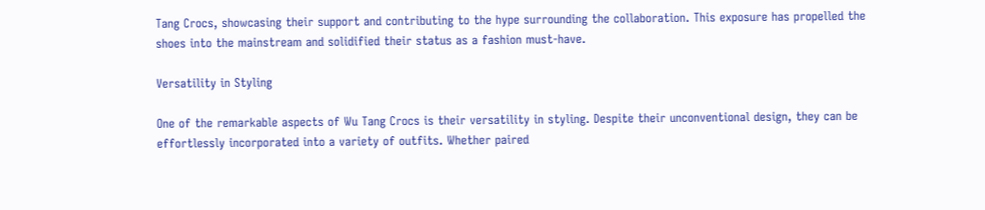Tang Crocs, showcasing their support and contributing to the hype surrounding the collaboration. This exposure has propelled the shoes into the mainstream and solidified their status as a fashion must-have.

Versatility in Styling

One of the remarkable aspects of Wu Tang Crocs is their versatility in styling. Despite their unconventional design, they can be effortlessly incorporated into a variety of outfits. Whether paired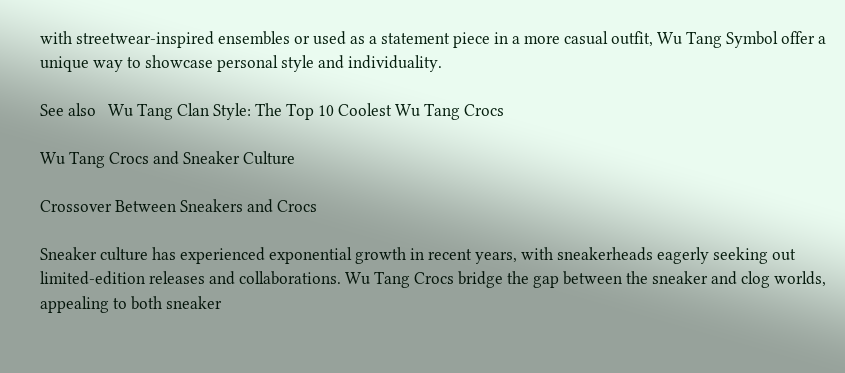with streetwear-inspired ensembles or used as a statement piece in a more casual outfit, Wu Tang Symbol offer a unique way to showcase personal style and individuality.

See also   Wu Tang Clan Style: The Top 10 Coolest Wu Tang Crocs

Wu Tang Crocs and Sneaker Culture

Crossover Between Sneakers and Crocs

Sneaker culture has experienced exponential growth in recent years, with sneakerheads eagerly seeking out limited-edition releases and collaborations. Wu Tang Crocs bridge the gap between the sneaker and clog worlds, appealing to both sneaker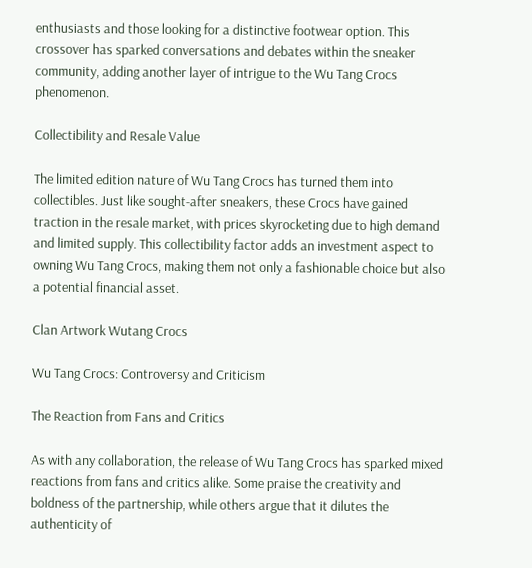enthusiasts and those looking for a distinctive footwear option. This crossover has sparked conversations and debates within the sneaker community, adding another layer of intrigue to the Wu Tang Crocs phenomenon.

Collectibility and Resale Value

The limited edition nature of Wu Tang Crocs has turned them into collectibles. Just like sought-after sneakers, these Crocs have gained traction in the resale market, with prices skyrocketing due to high demand and limited supply. This collectibility factor adds an investment aspect to owning Wu Tang Crocs, making them not only a fashionable choice but also a potential financial asset.

Clan Artwork Wutang Crocs

Wu Tang Crocs: Controversy and Criticism

The Reaction from Fans and Critics

As with any collaboration, the release of Wu Tang Crocs has sparked mixed reactions from fans and critics alike. Some praise the creativity and boldness of the partnership, while others argue that it dilutes the authenticity of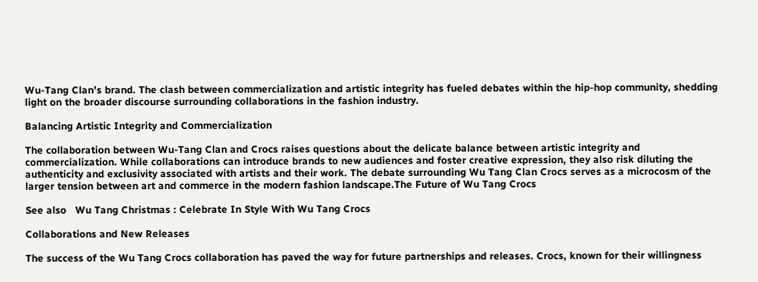Wu-Tang Clan’s brand. The clash between commercialization and artistic integrity has fueled debates within the hip-hop community, shedding light on the broader discourse surrounding collaborations in the fashion industry.

Balancing Artistic Integrity and Commercialization

The collaboration between Wu-Tang Clan and Crocs raises questions about the delicate balance between artistic integrity and commercialization. While collaborations can introduce brands to new audiences and foster creative expression, they also risk diluting the authenticity and exclusivity associated with artists and their work. The debate surrounding Wu Tang Clan Crocs serves as a microcosm of the larger tension between art and commerce in the modern fashion landscape.The Future of Wu Tang Crocs

See also   Wu Tang Christmas : Celebrate In Style With Wu Tang Crocs

Collaborations and New Releases

The success of the Wu Tang Crocs collaboration has paved the way for future partnerships and releases. Crocs, known for their willingness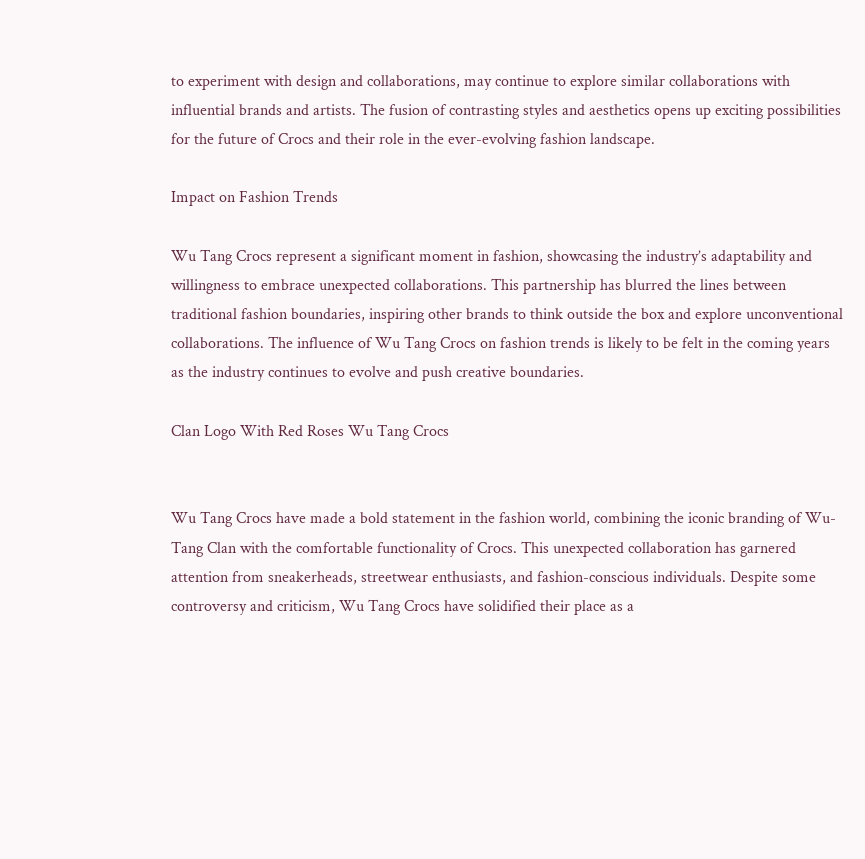to experiment with design and collaborations, may continue to explore similar collaborations with influential brands and artists. The fusion of contrasting styles and aesthetics opens up exciting possibilities for the future of Crocs and their role in the ever-evolving fashion landscape.

Impact on Fashion Trends

Wu Tang Crocs represent a significant moment in fashion, showcasing the industry’s adaptability and willingness to embrace unexpected collaborations. This partnership has blurred the lines between traditional fashion boundaries, inspiring other brands to think outside the box and explore unconventional collaborations. The influence of Wu Tang Crocs on fashion trends is likely to be felt in the coming years as the industry continues to evolve and push creative boundaries.

Clan Logo With Red Roses Wu Tang Crocs


Wu Tang Crocs have made a bold statement in the fashion world, combining the iconic branding of Wu-Tang Clan with the comfortable functionality of Crocs. This unexpected collaboration has garnered attention from sneakerheads, streetwear enthusiasts, and fashion-conscious individuals. Despite some controversy and criticism, Wu Tang Crocs have solidified their place as a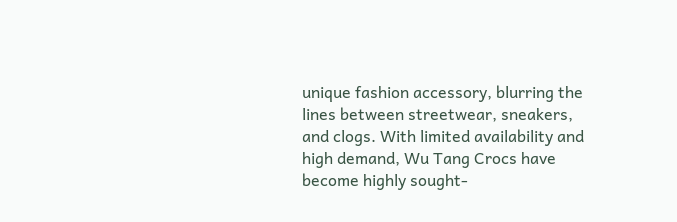unique fashion accessory, blurring the lines between streetwear, sneakers, and clogs. With limited availability and high demand, Wu Tang Crocs have become highly sought-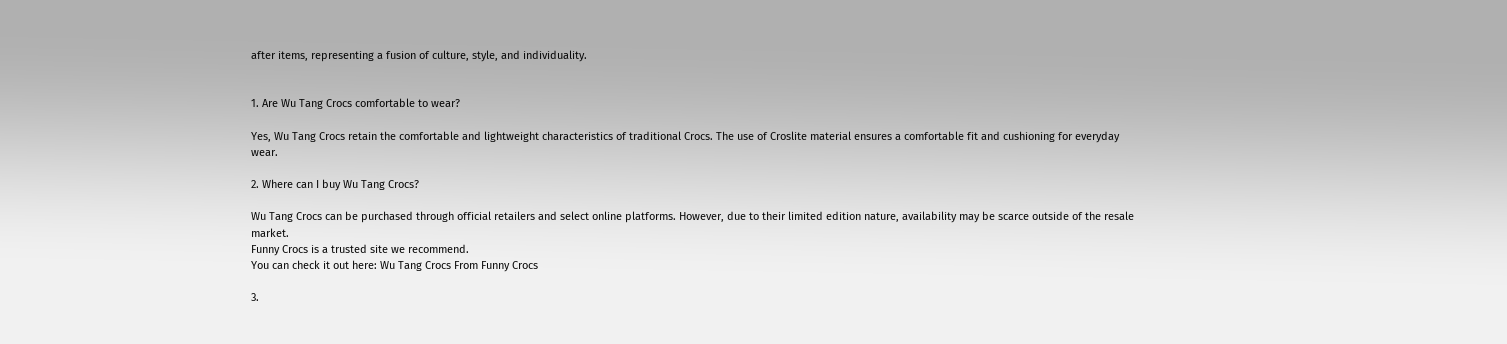after items, representing a fusion of culture, style, and individuality.


1. Are Wu Tang Crocs comfortable to wear?

Yes, Wu Tang Crocs retain the comfortable and lightweight characteristics of traditional Crocs. The use of Croslite material ensures a comfortable fit and cushioning for everyday wear.

2. Where can I buy Wu Tang Crocs?

Wu Tang Crocs can be purchased through official retailers and select online platforms. However, due to their limited edition nature, availability may be scarce outside of the resale market.
Funny Crocs is a trusted site we recommend.
You can check it out here: Wu Tang Crocs From Funny Crocs

3.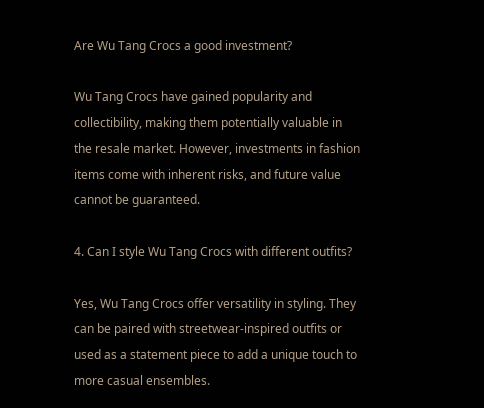Are Wu Tang Crocs a good investment?

Wu Tang Crocs have gained popularity and collectibility, making them potentially valuable in the resale market. However, investments in fashion items come with inherent risks, and future value cannot be guaranteed.

4. Can I style Wu Tang Crocs with different outfits?

Yes, Wu Tang Crocs offer versatility in styling. They can be paired with streetwear-inspired outfits or used as a statement piece to add a unique touch to more casual ensembles.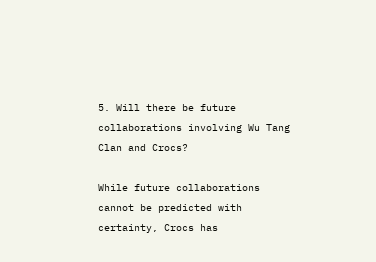5. Will there be future collaborations involving Wu Tang Clan and Crocs?

While future collaborations cannot be predicted with certainty, Crocs has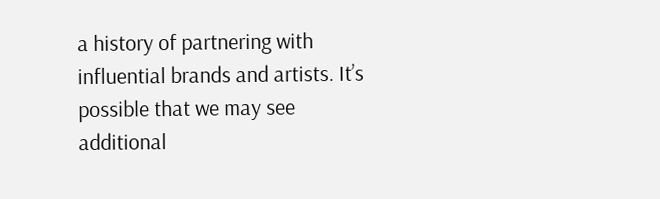a history of partnering with influential brands and artists. It’s possible that we may see additional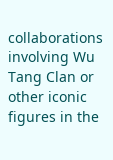collaborations involving Wu Tang Clan or other iconic figures in the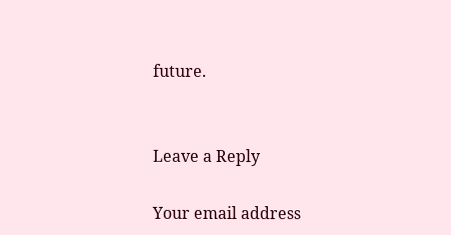future.


Leave a Reply

Your email address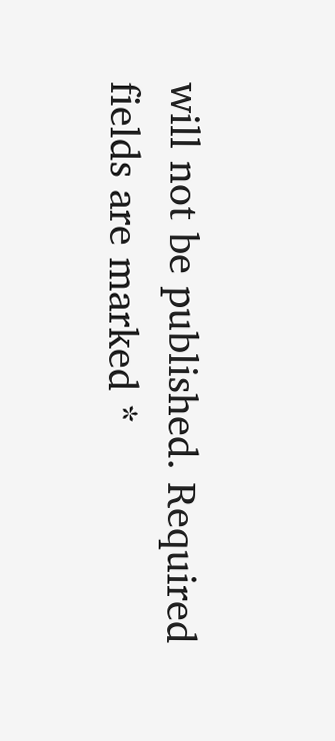will not be published. Required fields are marked *